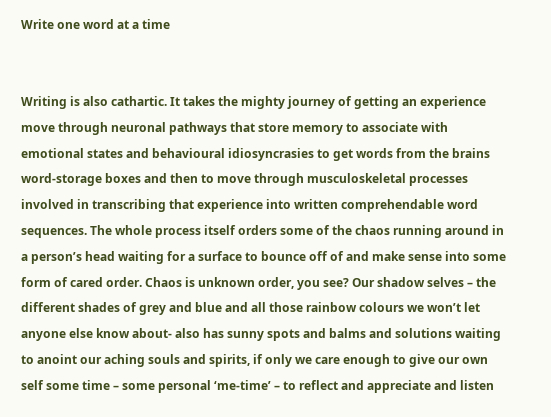Write one word at a time


Writing is also cathartic. It takes the mighty journey of getting an experience move through neuronal pathways that store memory to associate with emotional states and behavioural idiosyncrasies to get words from the brains word-storage boxes and then to move through musculoskeletal processes involved in transcribing that experience into written comprehendable word sequences. The whole process itself orders some of the chaos running around in a person’s head waiting for a surface to bounce off of and make sense into some form of cared order. Chaos is unknown order, you see? Our shadow selves – the different shades of grey and blue and all those rainbow colours we won’t let anyone else know about- also has sunny spots and balms and solutions waiting to anoint our aching souls and spirits, if only we care enough to give our own self some time – some personal ‘me-time’ – to reflect and appreciate and listen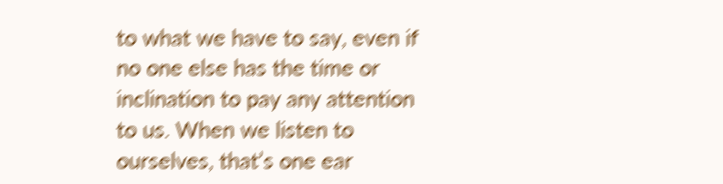to what we have to say, even if no one else has the time or inclination to pay any attention to us. When we listen to ourselves, that’s one ear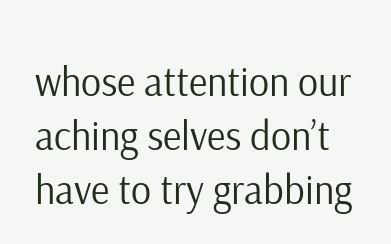whose attention our aching selves don’t have to try grabbing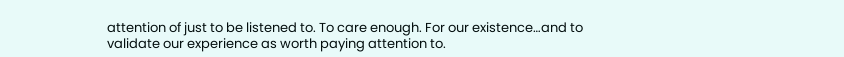attention of just to be listened to. To care enough. For our existence…and to validate our experience as worth paying attention to.